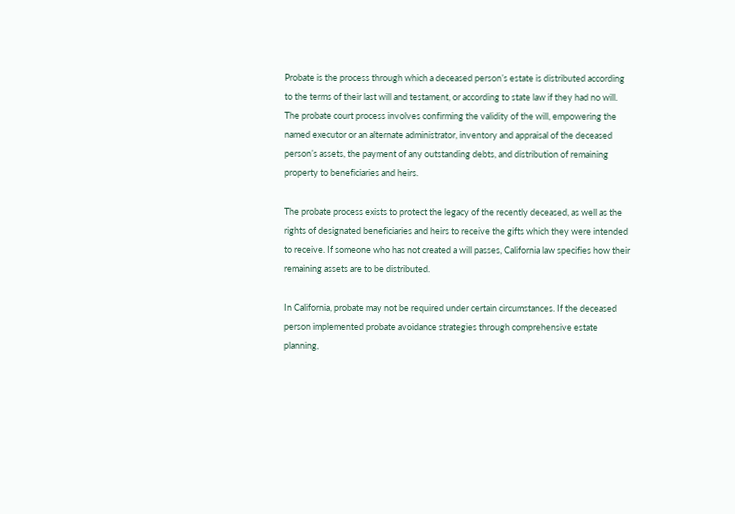Probate is the process through which a deceased person’s estate is distributed according to the terms of their last will and testament, or according to state law if they had no will. The probate court process involves confirming the validity of the will, empowering the named executor or an alternate administrator, inventory and appraisal of the deceased person’s assets, the payment of any outstanding debts, and distribution of remaining property to beneficiaries and heirs.

The probate process exists to protect the legacy of the recently deceased, as well as the rights of designated beneficiaries and heirs to receive the gifts which they were intended to receive. If someone who has not created a will passes, California law specifies how their remaining assets are to be distributed.

In California, probate may not be required under certain circumstances. If the deceased person implemented probate avoidance strategies through comprehensive estate planning,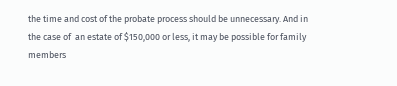the time and cost of the probate process should be unnecessary. And in the case of  an estate of $150,000 or less, it may be possible for family members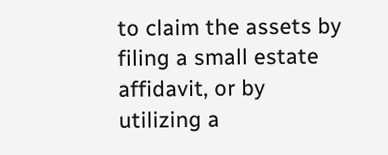to claim the assets by filing a small estate affidavit, or by utilizing a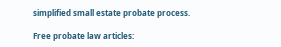simplified small estate probate process.

Free probate law articles: